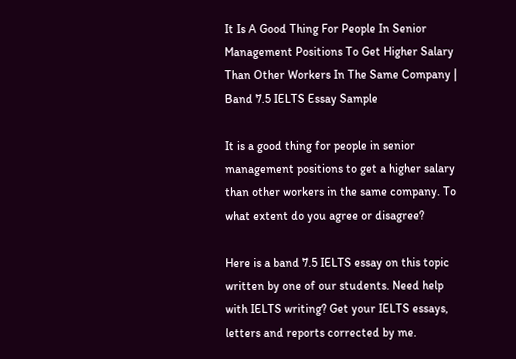It Is A Good Thing For People In Senior Management Positions To Get Higher Salary Than Other Workers In The Same Company | Band 7.5 IELTS Essay Sample

It is a good thing for people in senior management positions to get a higher salary than other workers in the same company. To what extent do you agree or disagree?

Here is a band 7.5 IELTS essay on this topic written by one of our students. Need help with IELTS writing? Get your IELTS essays, letters and reports corrected by me.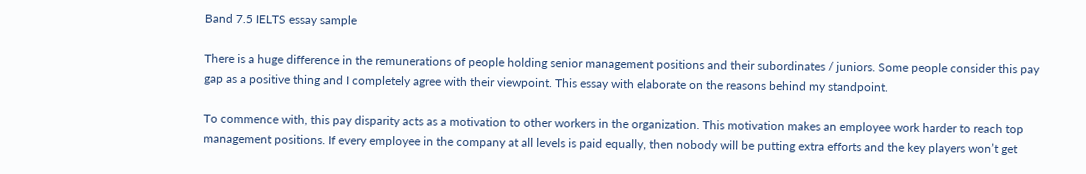Band 7.5 IELTS essay sample

There is a huge difference in the remunerations of people holding senior management positions and their subordinates / juniors. Some people consider this pay gap as a positive thing and I completely agree with their viewpoint. This essay with elaborate on the reasons behind my standpoint.

To commence with, this pay disparity acts as a motivation to other workers in the organization. This motivation makes an employee work harder to reach top management positions. If every employee in the company at all levels is paid equally, then nobody will be putting extra efforts and the key players won’t get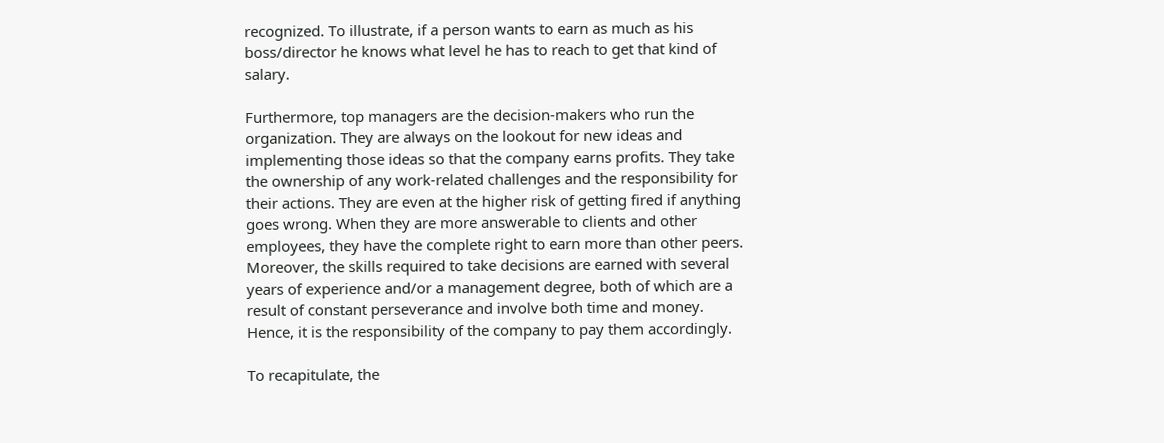recognized. To illustrate, if a person wants to earn as much as his boss/director he knows what level he has to reach to get that kind of salary.

Furthermore, top managers are the decision-makers who run the organization. They are always on the lookout for new ideas and implementing those ideas so that the company earns profits. They take the ownership of any work-related challenges and the responsibility for their actions. They are even at the higher risk of getting fired if anything goes wrong. When they are more answerable to clients and other employees, they have the complete right to earn more than other peers. Moreover, the skills required to take decisions are earned with several years of experience and/or a management degree, both of which are a result of constant perseverance and involve both time and money. Hence, it is the responsibility of the company to pay them accordingly.

To recapitulate, the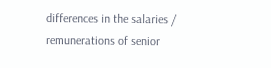differences in the salaries / remunerations of senior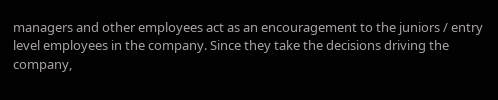managers and other employees act as an encouragement to the juniors / entry level employees in the company. Since they take the decisions driving the company,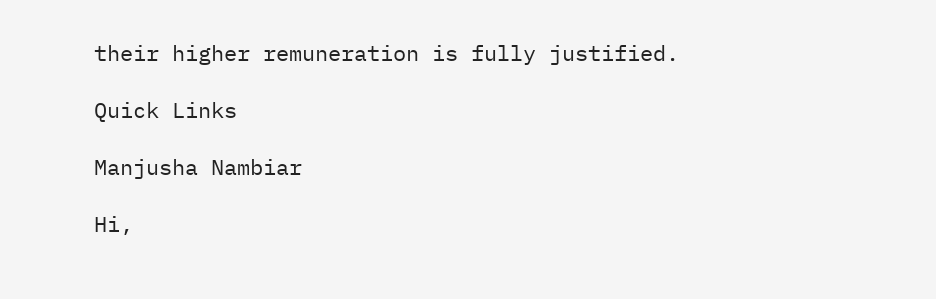their higher remuneration is fully justified.

Quick Links

Manjusha Nambiar

Hi,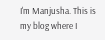I'm Manjusha. This is my blog where I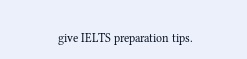give IELTS preparation tips.